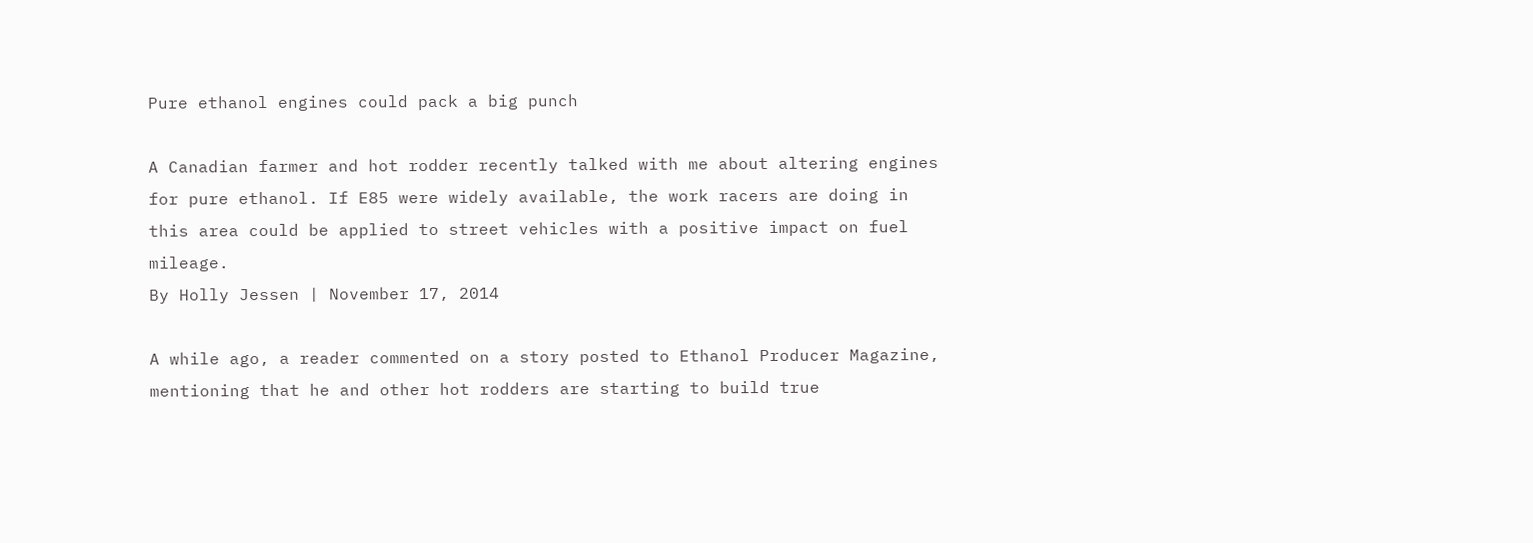Pure ethanol engines could pack a big punch

A Canadian farmer and hot rodder recently talked with me about altering engines for pure ethanol. If E85 were widely available, the work racers are doing in this area could be applied to street vehicles with a positive impact on fuel mileage.
By Holly Jessen | November 17, 2014

A while ago, a reader commented on a story posted to Ethanol Producer Magazine, mentioning that he and other hot rodders are starting to build true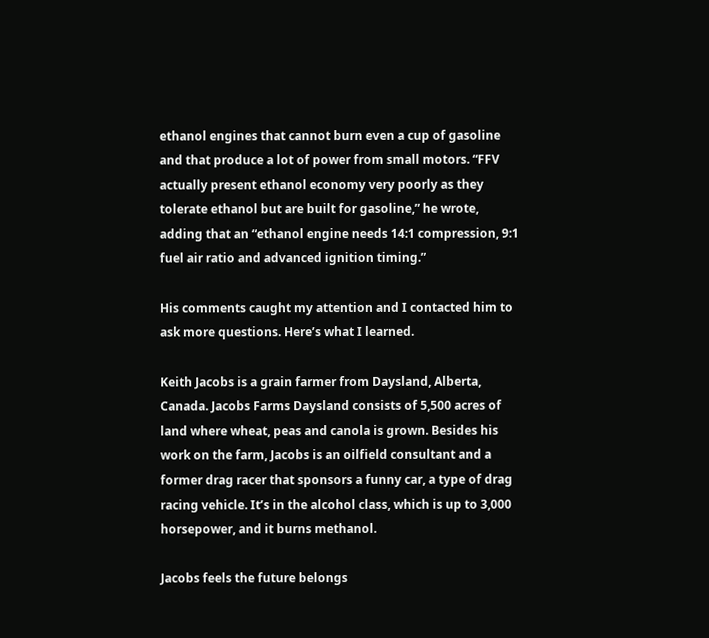ethanol engines that cannot burn even a cup of gasoline and that produce a lot of power from small motors. “FFV actually present ethanol economy very poorly as they tolerate ethanol but are built for gasoline,” he wrote, adding that an “ethanol engine needs 14:1 compression, 9:1 fuel air ratio and advanced ignition timing.”

His comments caught my attention and I contacted him to ask more questions. Here’s what I learned.

Keith Jacobs is a grain farmer from Daysland, Alberta, Canada. Jacobs Farms Daysland consists of 5,500 acres of land where wheat, peas and canola is grown. Besides his work on the farm, Jacobs is an oilfield consultant and a former drag racer that sponsors a funny car, a type of drag racing vehicle. It’s in the alcohol class, which is up to 3,000 horsepower, and it burns methanol.

Jacobs feels the future belongs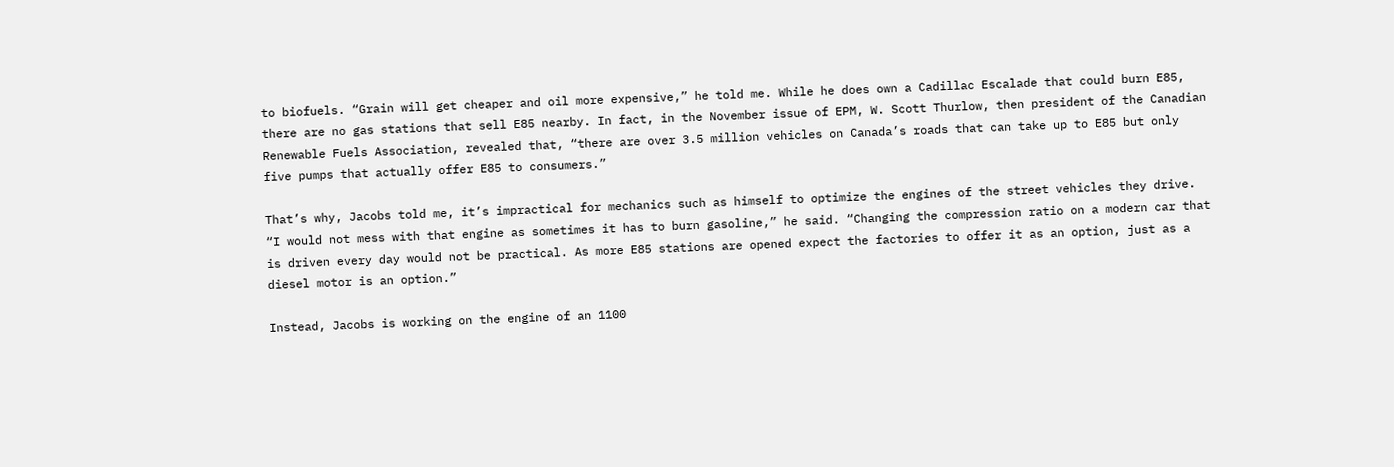to biofuels. “Grain will get cheaper and oil more expensive,” he told me. While he does own a Cadillac Escalade that could burn E85, there are no gas stations that sell E85 nearby. In fact, in the November issue of EPM, W. Scott Thurlow, then president of the Canadian Renewable Fuels Association, revealed that, “there are over 3.5 million vehicles on Canada’s roads that can take up to E85 but only five pumps that actually offer E85 to consumers.”

That’s why, Jacobs told me, it’s impractical for mechanics such as himself to optimize the engines of the street vehicles they drive. “I would not mess with that engine as sometimes it has to burn gasoline,” he said. “Changing the compression ratio on a modern car that is driven every day would not be practical. As more E85 stations are opened expect the factories to offer it as an option, just as a diesel motor is an option.”

Instead, Jacobs is working on the engine of an 1100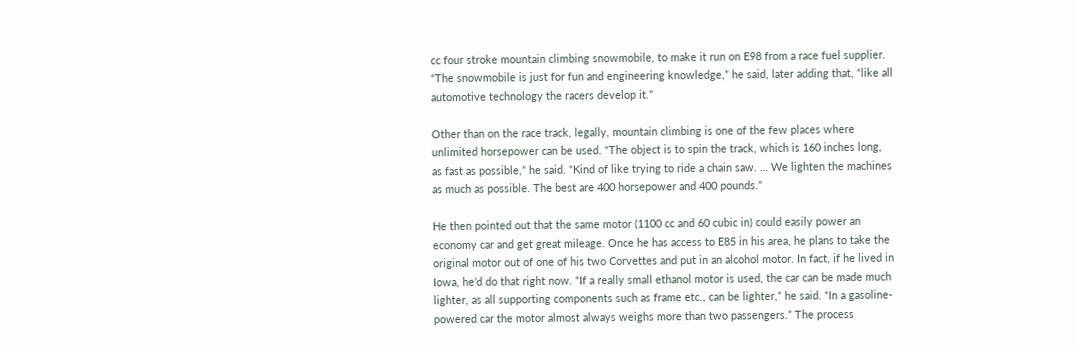cc four stroke mountain climbing snowmobile, to make it run on E98 from a race fuel supplier. “The snowmobile is just for fun and engineering knowledge,” he said, later adding that, “like all automotive technology the racers develop it.”

Other than on the race track, legally, mountain climbing is one of the few places where unlimited horsepower can be used. “The object is to spin the track, which is 160 inches long, as fast as possible,” he said. “Kind of like trying to ride a chain saw. … We lighten the machines as much as possible. The best are 400 horsepower and 400 pounds.”

He then pointed out that the same motor (1100 cc and 60 cubic in) could easily power an economy car and get great mileage. Once he has access to E85 in his area, he plans to take the original motor out of one of his two Corvettes and put in an alcohol motor. In fact, if he lived in Iowa, he’d do that right now. “If a really small ethanol motor is used, the car can be made much lighter, as all supporting components such as frame etc., can be lighter,” he said. “In a gasoline-powered car the motor almost always weighs more than two passengers.” The process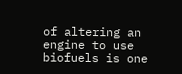of altering an engine to use biofuels is one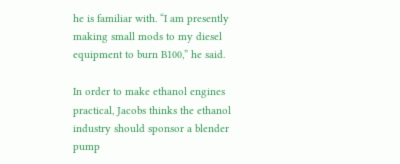he is familiar with. “I am presently making small mods to my diesel equipment to burn B100,” he said.

In order to make ethanol engines practical, Jacobs thinks the ethanol industry should sponsor a blender pump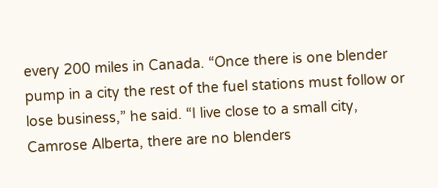every 200 miles in Canada. “Once there is one blender pump in a city the rest of the fuel stations must follow or lose business,” he said. “I live close to a small city, Camrose Alberta, there are no blenders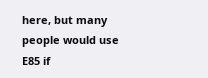here, but many people would use E85 if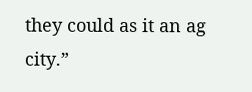they could as it an ag city.”